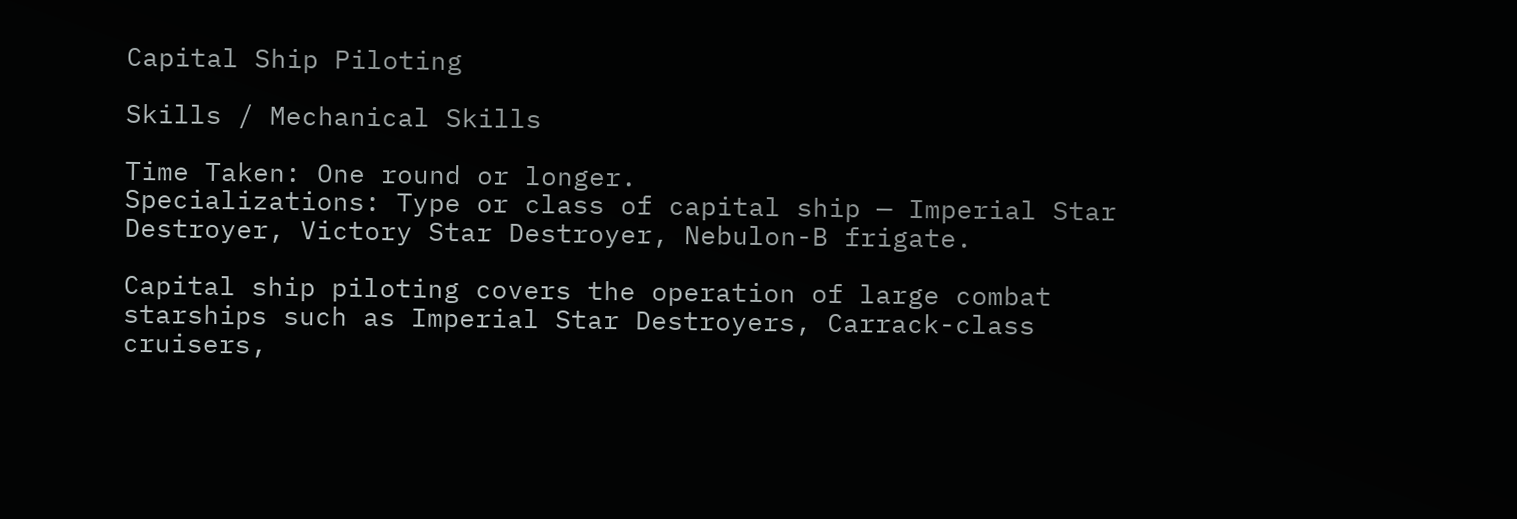Capital Ship Piloting

Skills / Mechanical Skills

Time Taken: One round or longer.
Specializations: Type or class of capital ship — Imperial Star Destroyer, Victory Star Destroyer, Nebulon-B frigate.

Capital ship piloting covers the operation of large combat starships such as Imperial Star Destroyers, Carrack-class cruisers,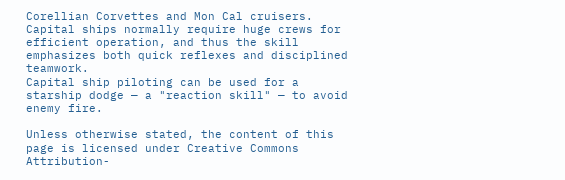Corellian Corvettes and Mon Cal cruisers. Capital ships normally require huge crews for efficient operation, and thus the skill emphasizes both quick reflexes and disciplined teamwork.
Capital ship piloting can be used for a starship dodge — a "reaction skill" — to avoid enemy fire.

Unless otherwise stated, the content of this page is licensed under Creative Commons Attribution-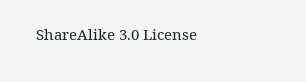ShareAlike 3.0 License